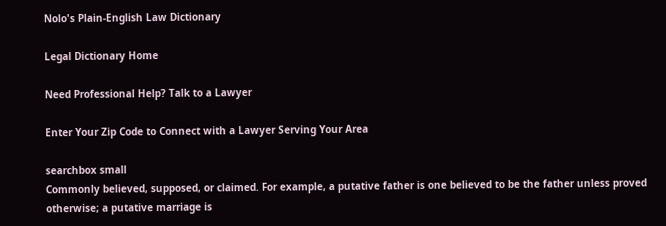Nolo's Plain-English Law Dictionary

Legal Dictionary Home

Need Professional Help? Talk to a Lawyer

Enter Your Zip Code to Connect with a Lawyer Serving Your Area

searchbox small
Commonly believed, supposed, or claimed. For example, a putative father is one believed to be the father unless proved otherwise; a putative marriage is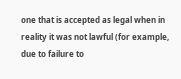one that is accepted as legal when in reality it was not lawful (for example, due to failure to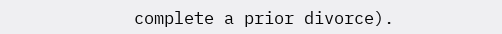complete a prior divorce).